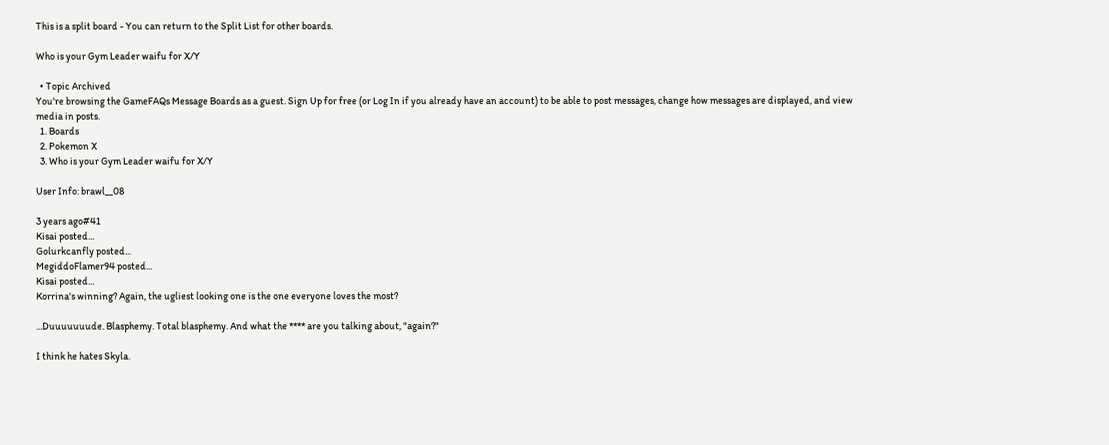This is a split board - You can return to the Split List for other boards.

Who is your Gym Leader waifu for X/Y

  • Topic Archived
You're browsing the GameFAQs Message Boards as a guest. Sign Up for free (or Log In if you already have an account) to be able to post messages, change how messages are displayed, and view media in posts.
  1. Boards
  2. Pokemon X
  3. Who is your Gym Leader waifu for X/Y

User Info: brawl__08

3 years ago#41
Kisai posted...
Golurkcanfly posted...
MegiddoFlamer94 posted...
Kisai posted...
Korrina's winning? Again, the ugliest looking one is the one everyone loves the most?

...Duuuuuuude. Blasphemy. Total blasphemy. And what the **** are you talking about, "again?"

I think he hates Skyla.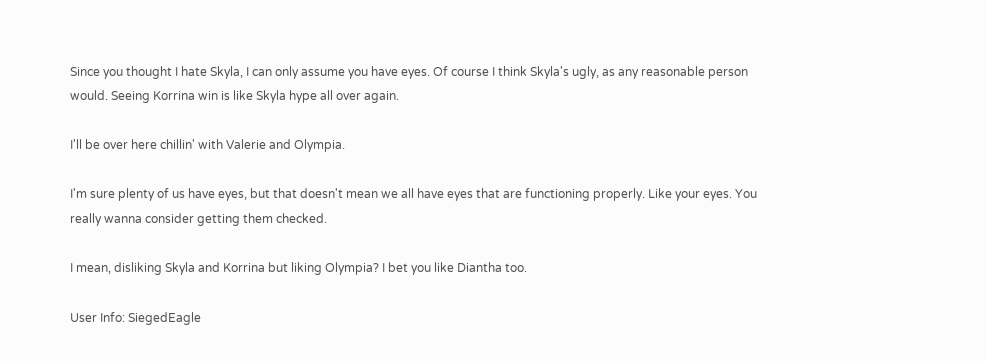Since you thought I hate Skyla, I can only assume you have eyes. Of course I think Skyla's ugly, as any reasonable person would. Seeing Korrina win is like Skyla hype all over again.

I'll be over here chillin' with Valerie and Olympia.

I'm sure plenty of us have eyes, but that doesn't mean we all have eyes that are functioning properly. Like your eyes. You really wanna consider getting them checked.

I mean, disliking Skyla and Korrina but liking Olympia? I bet you like Diantha too.

User Info: SiegedEagle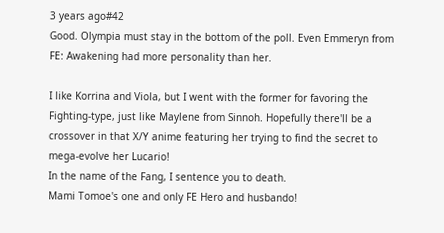3 years ago#42
Good. Olympia must stay in the bottom of the poll. Even Emmeryn from FE: Awakening had more personality than her.

I like Korrina and Viola, but I went with the former for favoring the Fighting-type, just like Maylene from Sinnoh. Hopefully there'll be a crossover in that X/Y anime featuring her trying to find the secret to mega-evolve her Lucario!
In the name of the Fang, I sentence you to death.
Mami Tomoe's one and only FE Hero and husbando!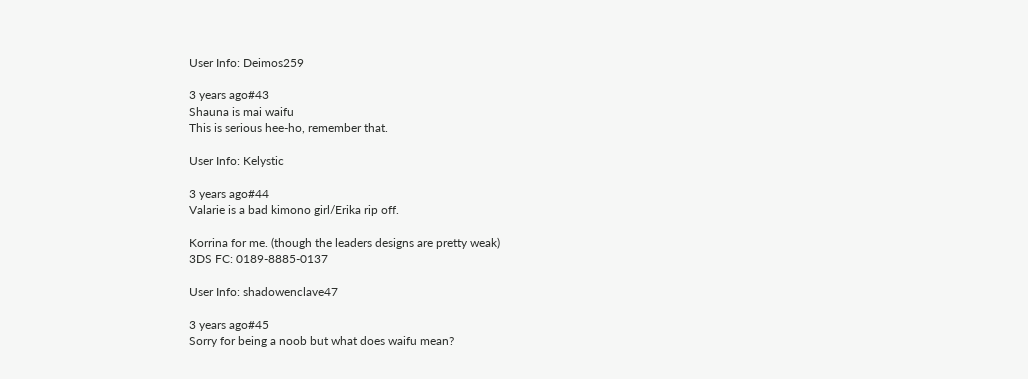User Info: Deimos259

3 years ago#43
Shauna is mai waifu
This is serious hee-ho, remember that.

User Info: Kelystic

3 years ago#44
Valarie is a bad kimono girl/Erika rip off.

Korrina for me. (though the leaders designs are pretty weak)
3DS FC: 0189-8885-0137

User Info: shadowenclave47

3 years ago#45
Sorry for being a noob but what does waifu mean?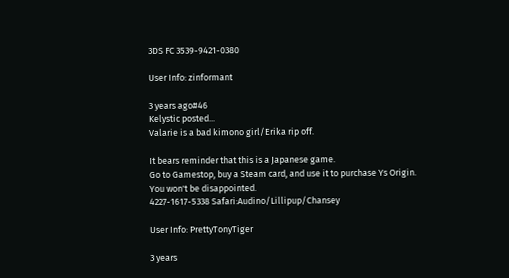3DS FC 3539-9421-0380

User Info: zinformant

3 years ago#46
Kelystic posted...
Valarie is a bad kimono girl/Erika rip off.

It bears reminder that this is a Japanese game.
Go to Gamestop, buy a Steam card, and use it to purchase Ys Origin. You won't be disappointed.
4227-1617-5338 Safari:Audino/Lillipup/Chansey

User Info: PrettyTonyTiger

3 years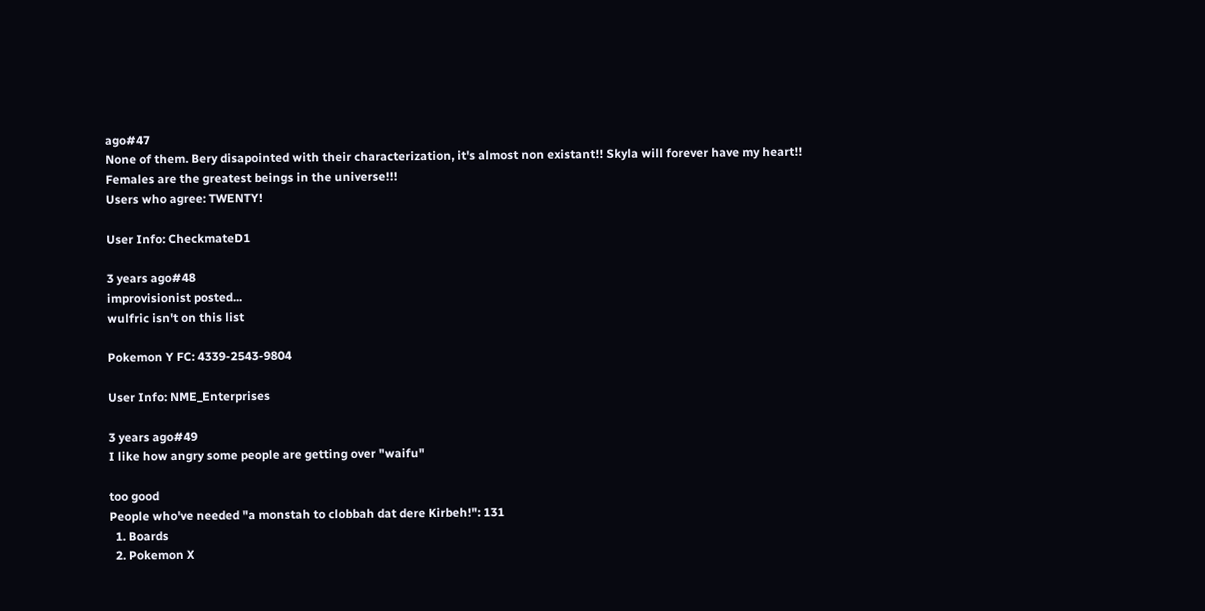ago#47
None of them. Bery disapointed with their characterization, it's almost non existant!! Skyla will forever have my heart!!
Females are the greatest beings in the universe!!!
Users who agree: TWENTY!

User Info: CheckmateD1

3 years ago#48
improvisionist posted...
wulfric isn't on this list

Pokemon Y FC: 4339-2543-9804

User Info: NME_Enterprises

3 years ago#49
I like how angry some people are getting over "waifu"

too good
People who've needed "a monstah to clobbah dat dere Kirbeh!": 131
  1. Boards
  2. Pokemon X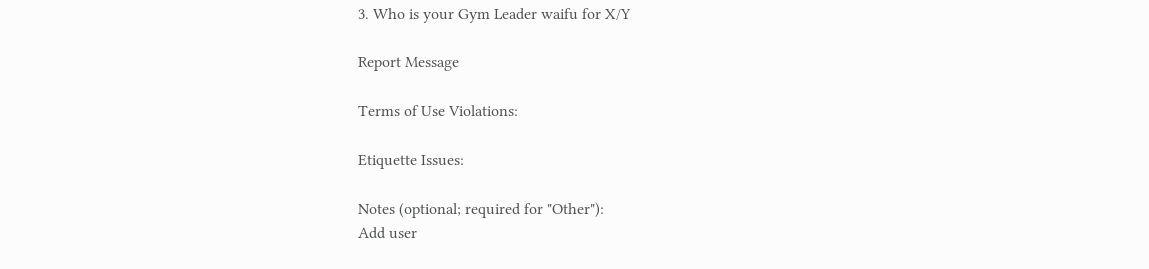3. Who is your Gym Leader waifu for X/Y

Report Message

Terms of Use Violations:

Etiquette Issues:

Notes (optional; required for "Other"):
Add user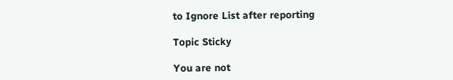to Ignore List after reporting

Topic Sticky

You are not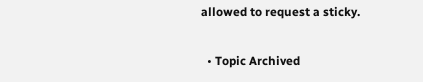allowed to request a sticky.

  • Topic Archived